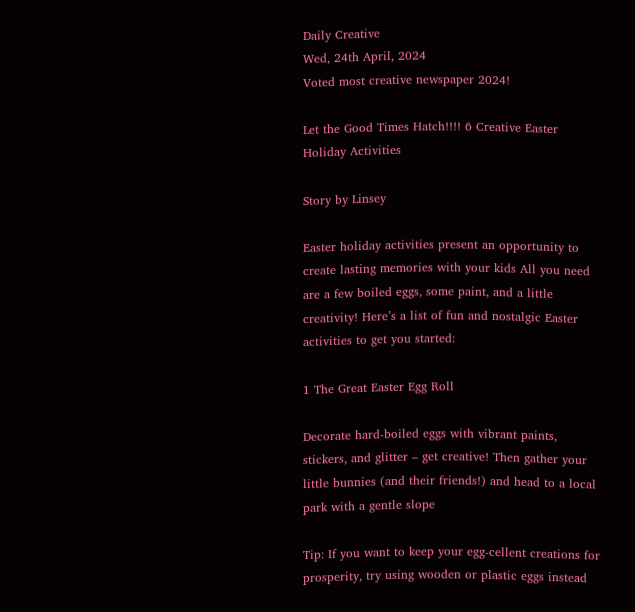Daily Creative
Wed, 24th April, 2024
Voted most creative newspaper 2024!

Let the Good Times Hatch!!!! 6 Creative Easter Holiday Activities

Story by Linsey

Easter holiday activities present an opportunity to create lasting memories with your kids All you need are a few boiled eggs, some paint, and a little creativity! Here’s a list of fun and nostalgic Easter activities to get you started:

1 The Great Easter Egg Roll

Decorate hard-boiled eggs with vibrant paints, stickers, and glitter – get creative! Then gather your little bunnies (and their friends!) and head to a local park with a gentle slope

Tip: If you want to keep your egg-cellent creations for prosperity, try using wooden or plastic eggs instead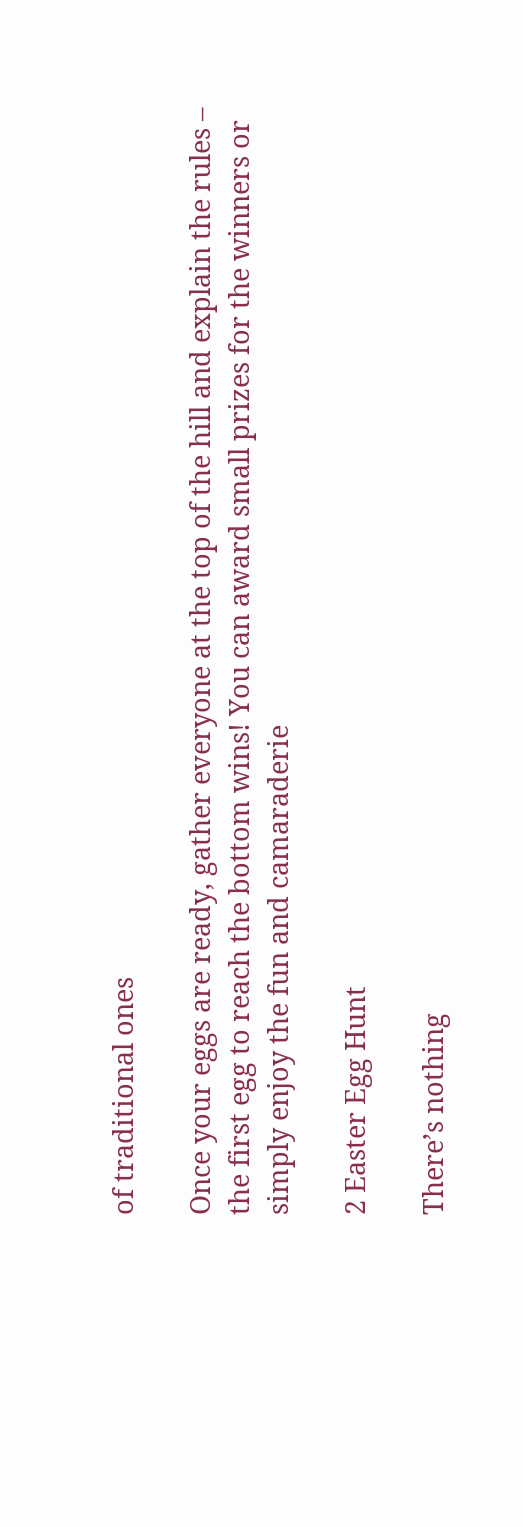of traditional ones

Once your eggs are ready, gather everyone at the top of the hill and explain the rules – the first egg to reach the bottom wins! You can award small prizes for the winners or simply enjoy the fun and camaraderie

2 Easter Egg Hunt

There’s nothing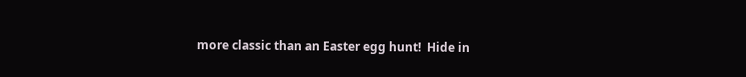more classic than an Easter egg hunt!  Hide in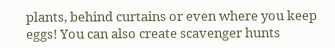plants, behind curtains or even where you keep eggs! You can also create scavenger hunts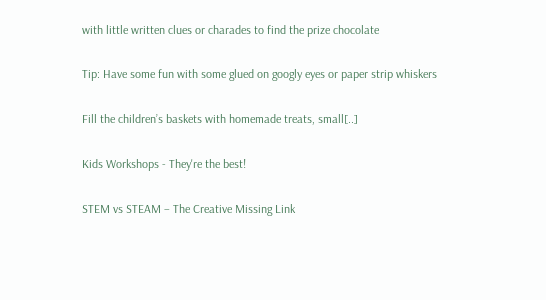with little written clues or charades to find the prize chocolate

Tip: Have some fun with some glued on googly eyes or paper strip whiskers

Fill the children’s baskets with homemade treats, small[..]

Kids Workshops - They're the best!

STEM vs STEAM – The Creative Missing Link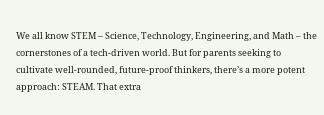We all know STEM – Science, Technology, Engineering, and Math – the cornerstones of a tech-driven world. But for parents seeking to cultivate well-rounded, future-proof thinkers, there’s a more potent approach: STEAM. That extra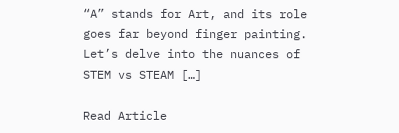“A” stands for Art, and its role goes far beyond finger painting. Let’s delve into the nuances of STEM vs STEAM […]

Read Article